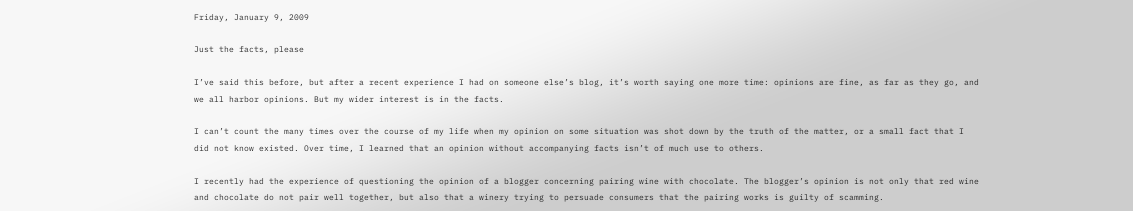Friday, January 9, 2009

Just the facts, please

I’ve said this before, but after a recent experience I had on someone else’s blog, it’s worth saying one more time: opinions are fine, as far as they go, and we all harbor opinions. But my wider interest is in the facts.

I can’t count the many times over the course of my life when my opinion on some situation was shot down by the truth of the matter, or a small fact that I did not know existed. Over time, I learned that an opinion without accompanying facts isn’t of much use to others.

I recently had the experience of questioning the opinion of a blogger concerning pairing wine with chocolate. The blogger’s opinion is not only that red wine and chocolate do not pair well together, but also that a winery trying to persuade consumers that the pairing works is guilty of scamming.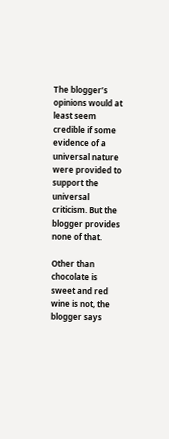The blogger’s opinions would at least seem credible if some evidence of a universal nature were provided to support the universal criticism. But the blogger provides none of that.

Other than chocolate is sweet and red wine is not, the blogger says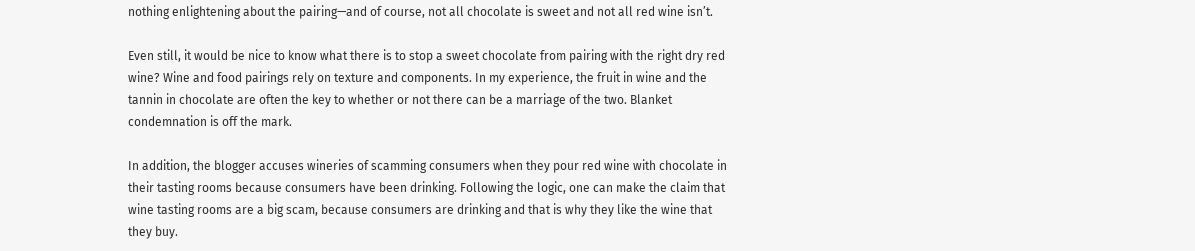nothing enlightening about the pairing—and of course, not all chocolate is sweet and not all red wine isn’t.

Even still, it would be nice to know what there is to stop a sweet chocolate from pairing with the right dry red wine? Wine and food pairings rely on texture and components. In my experience, the fruit in wine and the tannin in chocolate are often the key to whether or not there can be a marriage of the two. Blanket condemnation is off the mark.

In addition, the blogger accuses wineries of scamming consumers when they pour red wine with chocolate in their tasting rooms because consumers have been drinking. Following the logic, one can make the claim that wine tasting rooms are a big scam, because consumers are drinking and that is why they like the wine that they buy.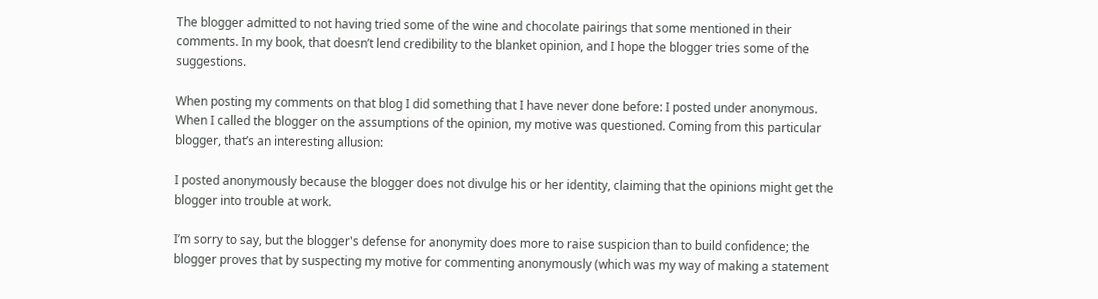The blogger admitted to not having tried some of the wine and chocolate pairings that some mentioned in their comments. In my book, that doesn’t lend credibility to the blanket opinion, and I hope the blogger tries some of the suggestions.

When posting my comments on that blog I did something that I have never done before: I posted under anonymous. When I called the blogger on the assumptions of the opinion, my motive was questioned. Coming from this particular blogger, that’s an interesting allusion:

I posted anonymously because the blogger does not divulge his or her identity, claiming that the opinions might get the blogger into trouble at work.

I’m sorry to say, but the blogger's defense for anonymity does more to raise suspicion than to build confidence; the blogger proves that by suspecting my motive for commenting anonymously (which was my way of making a statement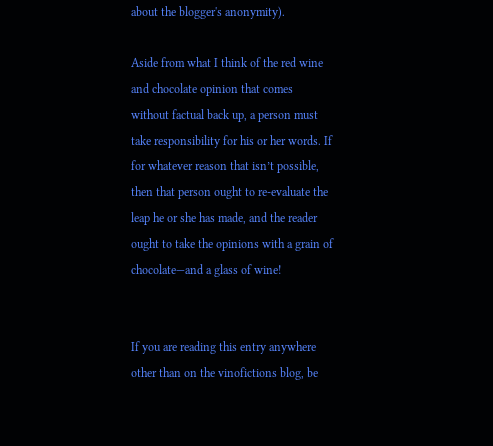about the blogger's anonymity).

Aside from what I think of the red wine and chocolate opinion that comes without factual back up, a person must take responsibility for his or her words. If for whatever reason that isn’t possible, then that person ought to re-evaluate the leap he or she has made, and the reader ought to take the opinions with a grain of chocolate—and a glass of wine!


If you are reading this entry anywhere other than on the vinofictions blog, be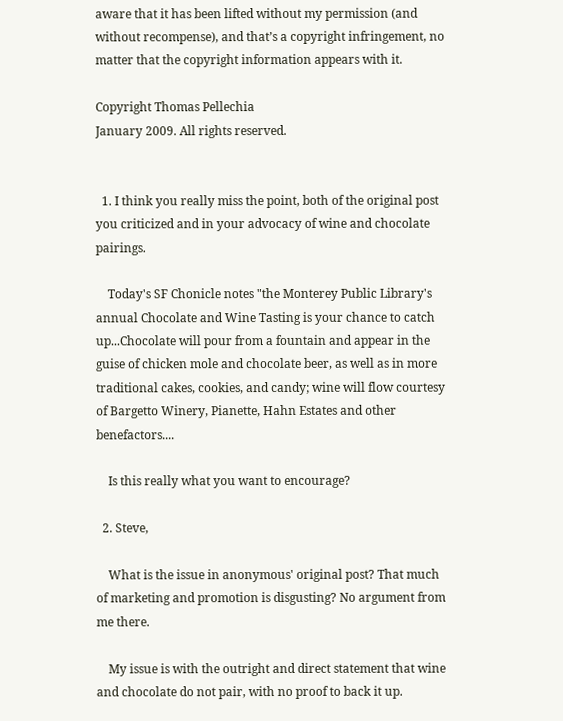aware that it has been lifted without my permission (and without recompense), and that’s a copyright infringement, no matter that the copyright information appears with it.

Copyright Thomas Pellechia
January 2009. All rights reserved.


  1. I think you really miss the point, both of the original post you criticized and in your advocacy of wine and chocolate pairings.

    Today's SF Chonicle notes "the Monterey Public Library's annual Chocolate and Wine Tasting is your chance to catch up...Chocolate will pour from a fountain and appear in the guise of chicken mole and chocolate beer, as well as in more traditional cakes, cookies, and candy; wine will flow courtesy of Bargetto Winery, Pianette, Hahn Estates and other benefactors....

    Is this really what you want to encourage?

  2. Steve,

    What is the issue in anonymous' original post? That much of marketing and promotion is disgusting? No argument from me there.

    My issue is with the outright and direct statement that wine and chocolate do not pair, with no proof to back it up.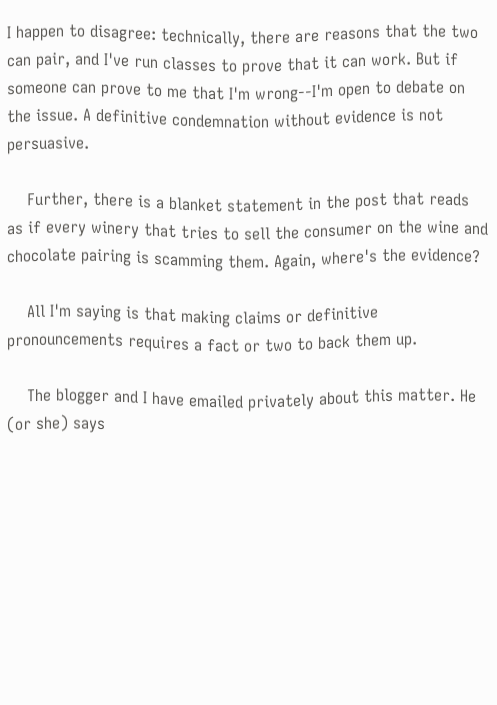I happen to disagree: technically, there are reasons that the two can pair, and I've run classes to prove that it can work. But if someone can prove to me that I'm wrong--I'm open to debate on the issue. A definitive condemnation without evidence is not persuasive.

    Further, there is a blanket statement in the post that reads as if every winery that tries to sell the consumer on the wine and chocolate pairing is scamming them. Again, where's the evidence?

    All I'm saying is that making claims or definitive pronouncements requires a fact or two to back them up.

    The blogger and I have emailed privately about this matter. He (or she) says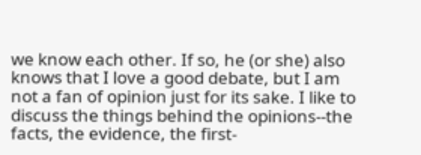we know each other. If so, he (or she) also knows that I love a good debate, but I am not a fan of opinion just for its sake. I like to discuss the things behind the opinions--the facts, the evidence, the first-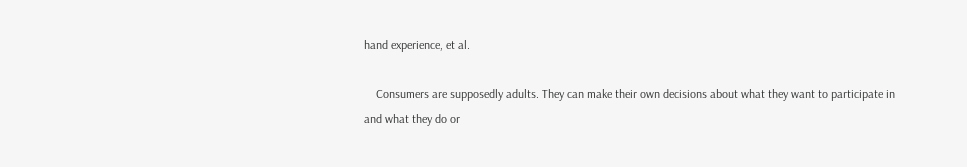hand experience, et al.

    Consumers are supposedly adults. They can make their own decisions about what they want to participate in and what they do or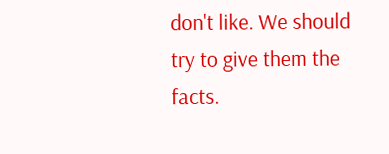don't like. We should try to give them the facts.